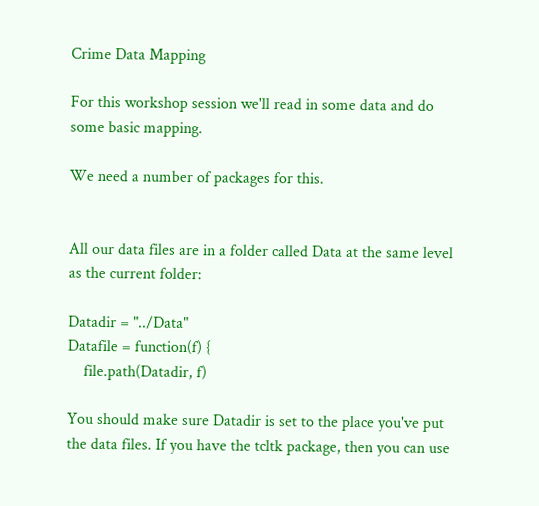Crime Data Mapping

For this workshop session we'll read in some data and do some basic mapping.

We need a number of packages for this.


All our data files are in a folder called Data at the same level as the current folder:

Datadir = "../Data"
Datafile = function(f) {
    file.path(Datadir, f)

You should make sure Datadir is set to the place you've put the data files. If you have the tcltk package, then you can use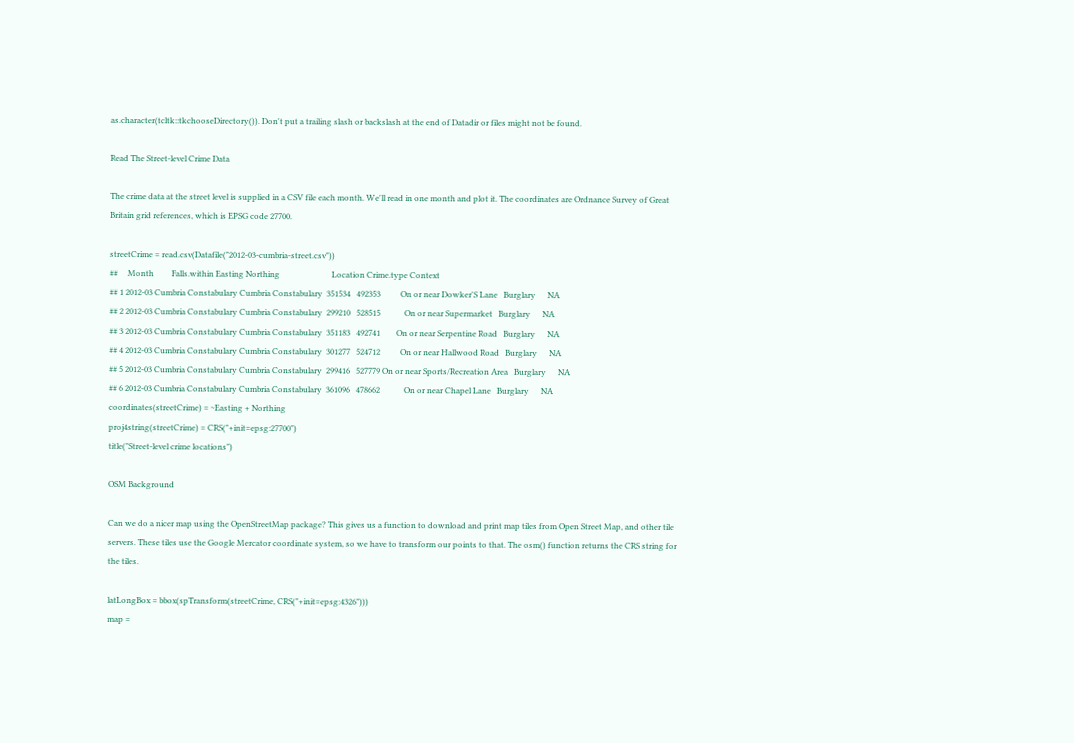as.character(tcltk::tkchooseDirectory()). Don't put a trailing slash or backslash at the end of Datadir or files might not be found.

Read The Street-level Crime Data

The crime data at the street level is supplied in a CSV file each month. We'll read in one month and plot it. The coordinates are Ordnance Survey of Great Britain grid references, which is EPSG code 27700.

streetCrime = read.csv(Datafile("2012-03-cumbria-street.csv"))
##     Month         Falls.within Easting Northing                          Location Crime.type Context
## 1 2012-03 Cumbria Constabulary Cumbria Constabulary  351534   492353          On or near Dowker'S Lane   Burglary      NA
## 2 2012-03 Cumbria Constabulary Cumbria Constabulary  299210   528515            On or near Supermarket   Burglary      NA
## 3 2012-03 Cumbria Constabulary Cumbria Constabulary  351183   492741        On or near Serpentine Road   Burglary      NA
## 4 2012-03 Cumbria Constabulary Cumbria Constabulary  301277   524712          On or near Hallwood Road   Burglary      NA
## 5 2012-03 Cumbria Constabulary Cumbria Constabulary  299416   527779 On or near Sports/Recreation Area   Burglary      NA
## 6 2012-03 Cumbria Constabulary Cumbria Constabulary  361096   478662            On or near Chapel Lane   Burglary      NA
coordinates(streetCrime) = ~Easting + Northing
proj4string(streetCrime) = CRS("+init=epsg:27700")
title("Street-level crime locations")

OSM Background

Can we do a nicer map using the OpenStreetMap package? This gives us a function to download and print map tiles from Open Street Map, and other tile servers. These tiles use the Google Mercator coordinate system, so we have to transform our points to that. The osm() function returns the CRS string for the tiles.

latLongBox = bbox(spTransform(streetCrime, CRS("+init=epsg:4326")))
map =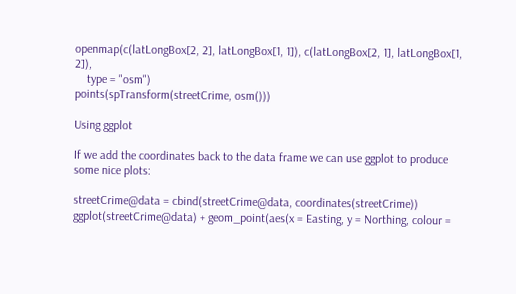openmap(c(latLongBox[2, 2], latLongBox[1, 1]), c(latLongBox[2, 1], latLongBox[1, 2]),
    type = "osm")
points(spTransform(streetCrime, osm()))

Using ggplot

If we add the coordinates back to the data frame we can use ggplot to produce some nice plots:

streetCrime@data = cbind(streetCrime@data, coordinates(streetCrime))
ggplot(streetCrime@data) + geom_point(aes(x = Easting, y = Northing, colour =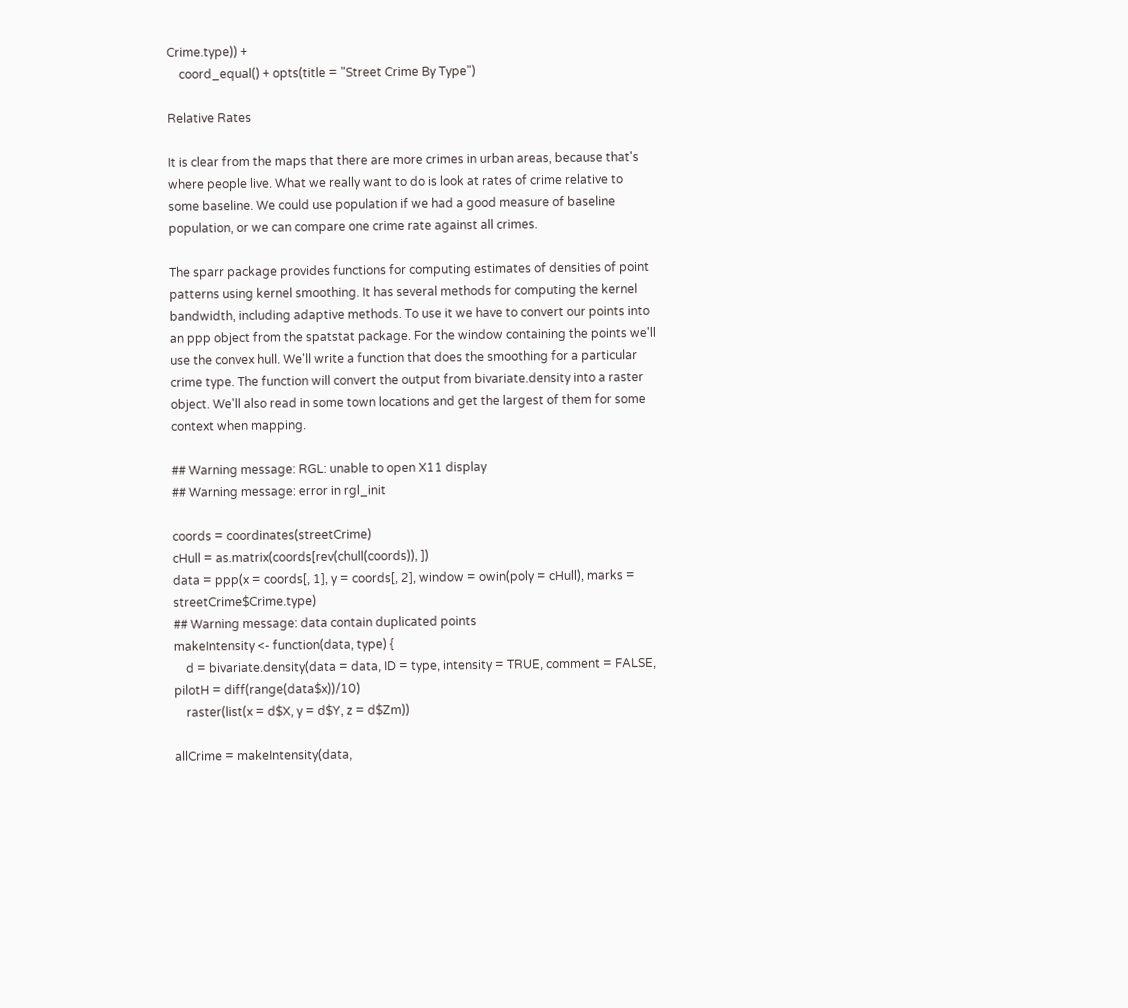Crime.type)) +
    coord_equal() + opts(title = "Street Crime By Type")

Relative Rates

It is clear from the maps that there are more crimes in urban areas, because that's where people live. What we really want to do is look at rates of crime relative to some baseline. We could use population if we had a good measure of baseline population, or we can compare one crime rate against all crimes.

The sparr package provides functions for computing estimates of densities of point patterns using kernel smoothing. It has several methods for computing the kernel bandwidth, including adaptive methods. To use it we have to convert our points into an ppp object from the spatstat package. For the window containing the points we'll use the convex hull. We'll write a function that does the smoothing for a particular crime type. The function will convert the output from bivariate.density into a raster object. We'll also read in some town locations and get the largest of them for some context when mapping.

## Warning message: RGL: unable to open X11 display
## Warning message: error in rgl_init

coords = coordinates(streetCrime)
cHull = as.matrix(coords[rev(chull(coords)), ])
data = ppp(x = coords[, 1], y = coords[, 2], window = owin(poly = cHull), marks = streetCrime$Crime.type)
## Warning message: data contain duplicated points
makeIntensity <- function(data, type) {
    d = bivariate.density(data = data, ID = type, intensity = TRUE, comment = FALSE, pilotH = diff(range(data$x))/10)
    raster(list(x = d$X, y = d$Y, z = d$Zm))

allCrime = makeIntensity(data,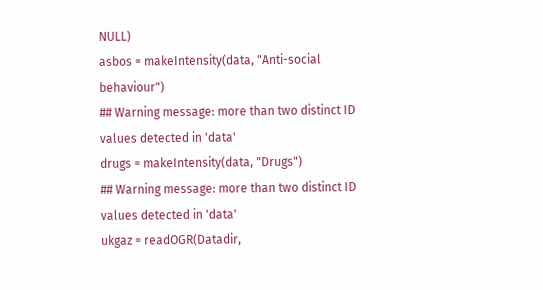NULL)
asbos = makeIntensity(data, "Anti-social behaviour")
## Warning message: more than two distinct ID values detected in 'data'
drugs = makeIntensity(data, "Drugs")
## Warning message: more than two distinct ID values detected in 'data'
ukgaz = readOGR(Datadir,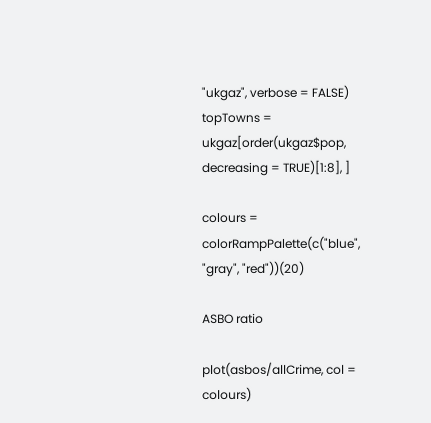"ukgaz", verbose = FALSE)
topTowns = ukgaz[order(ukgaz$pop, decreasing = TRUE)[1:8], ]

colours = colorRampPalette(c("blue", "gray", "red"))(20)

ASBO ratio

plot(asbos/allCrime, col = colours)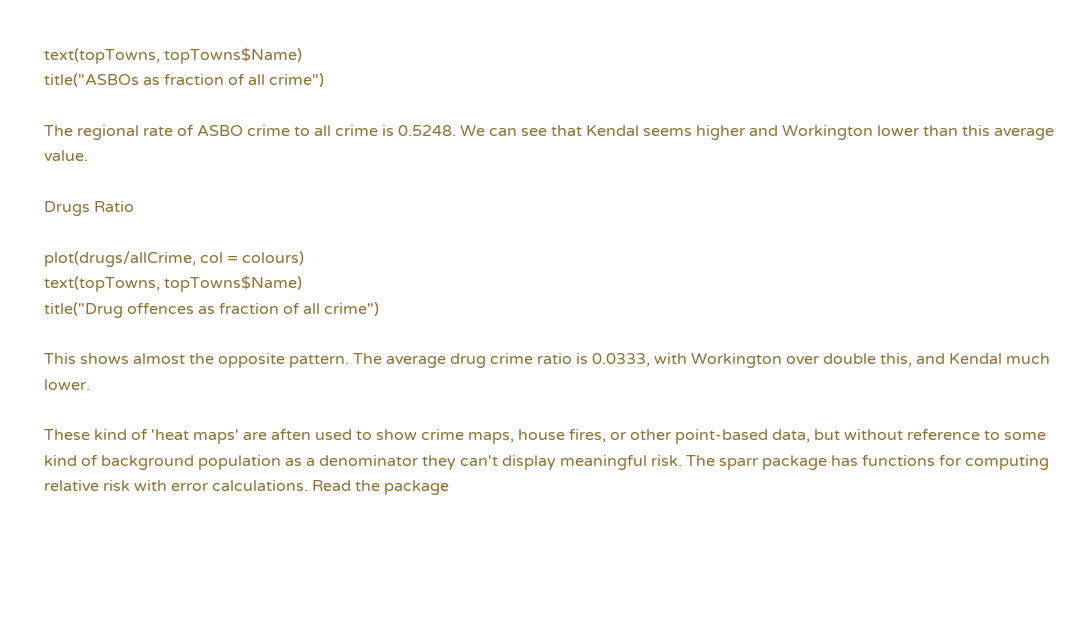text(topTowns, topTowns$Name)
title("ASBOs as fraction of all crime")

The regional rate of ASBO crime to all crime is 0.5248. We can see that Kendal seems higher and Workington lower than this average value.

Drugs Ratio

plot(drugs/allCrime, col = colours)
text(topTowns, topTowns$Name)
title("Drug offences as fraction of all crime")

This shows almost the opposite pattern. The average drug crime ratio is 0.0333, with Workington over double this, and Kendal much lower.

These kind of 'heat maps' are aften used to show crime maps, house fires, or other point-based data, but without reference to some kind of background population as a denominator they can't display meaningful risk. The sparr package has functions for computing relative risk with error calculations. Read the package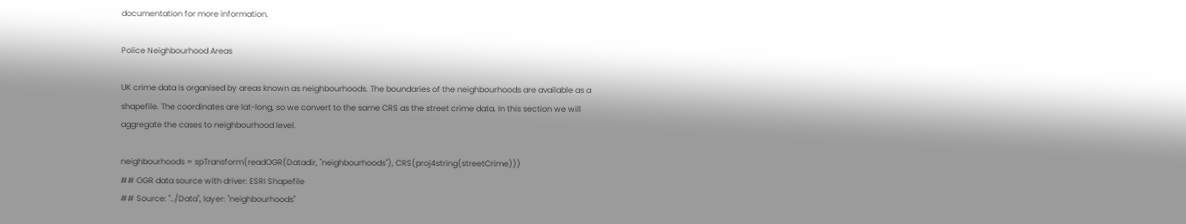documentation for more information.

Police Neighbourhood Areas

UK crime data is organised by areas known as neighbourhoods. The boundaries of the neighbourhoods are available as a shapefile. The coordinates are lat-long, so we convert to the same CRS as the street crime data. In this section we will aggregate the cases to neighbourhood level.

neighbourhoods = spTransform(readOGR(Datadir, "neighbourhoods"), CRS(proj4string(streetCrime)))
## OGR data source with driver: ESRI Shapefile
## Source: "../Data", layer: "neighbourhoods"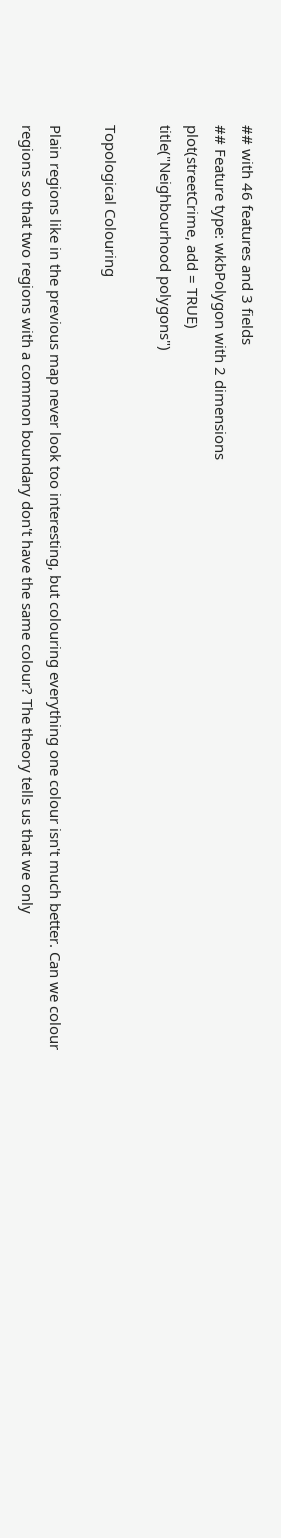## with 46 features and 3 fields
## Feature type: wkbPolygon with 2 dimensions
plot(streetCrime, add = TRUE)
title("Neighbourhood polygons")

Topological Colouring

Plain regions like in the previous map never look too interesting, but colouring everything one colour isn't much better. Can we colour regions so that two regions with a common boundary don't have the same colour? The theory tells us that we only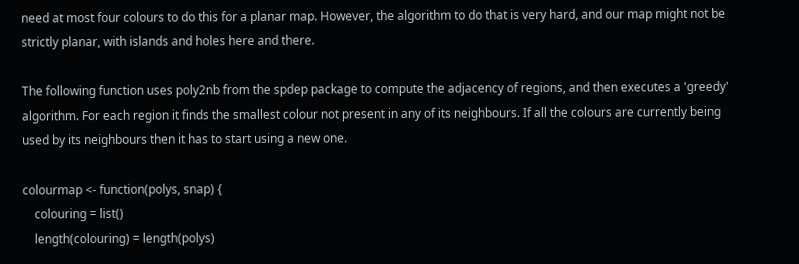need at most four colours to do this for a planar map. However, the algorithm to do that is very hard, and our map might not be strictly planar, with islands and holes here and there.

The following function uses poly2nb from the spdep package to compute the adjacency of regions, and then executes a 'greedy' algorithm. For each region it finds the smallest colour not present in any of its neighbours. If all the colours are currently being used by its neighbours then it has to start using a new one.

colourmap <- function(polys, snap) {
    colouring = list()
    length(colouring) = length(polys)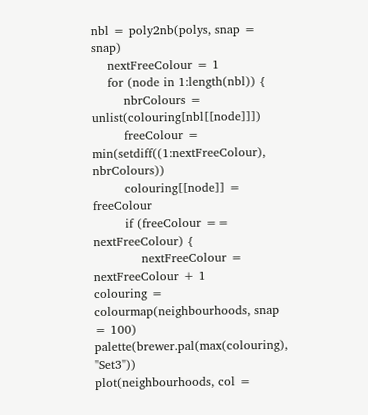nbl = poly2nb(polys, snap = snap)
    nextFreeColour = 1
    for (node in 1:length(nbl)) {
        nbrColours = unlist(colouring[nbl[[node]]])
        freeColour = min(setdiff((1:nextFreeColour), nbrColours))
        colouring[[node]] = freeColour
        if (freeColour == nextFreeColour) {
            nextFreeColour = nextFreeColour + 1
colouring = colourmap(neighbourhoods, snap = 100)
palette(brewer.pal(max(colouring), "Set3"))
plot(neighbourhoods, col =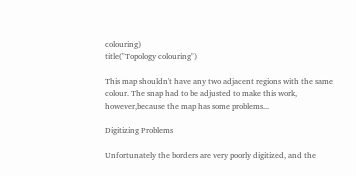colouring)
title("Topology colouring")

This map shouldn't have any two adjacent regions with the same colour. The snap had to be adjusted to make this work, however,because the map has some problems...

Digitizing Problems

Unfortunately the borders are very poorly digitized, and the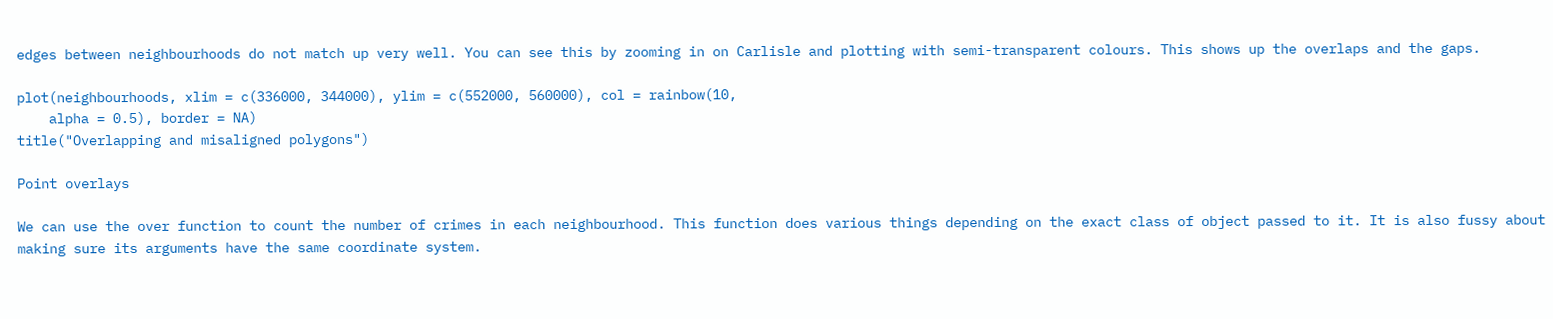edges between neighbourhoods do not match up very well. You can see this by zooming in on Carlisle and plotting with semi-transparent colours. This shows up the overlaps and the gaps.

plot(neighbourhoods, xlim = c(336000, 344000), ylim = c(552000, 560000), col = rainbow(10,
    alpha = 0.5), border = NA)
title("Overlapping and misaligned polygons")

Point overlays

We can use the over function to count the number of crimes in each neighbourhood. This function does various things depending on the exact class of object passed to it. It is also fussy about making sure its arguments have the same coordinate system.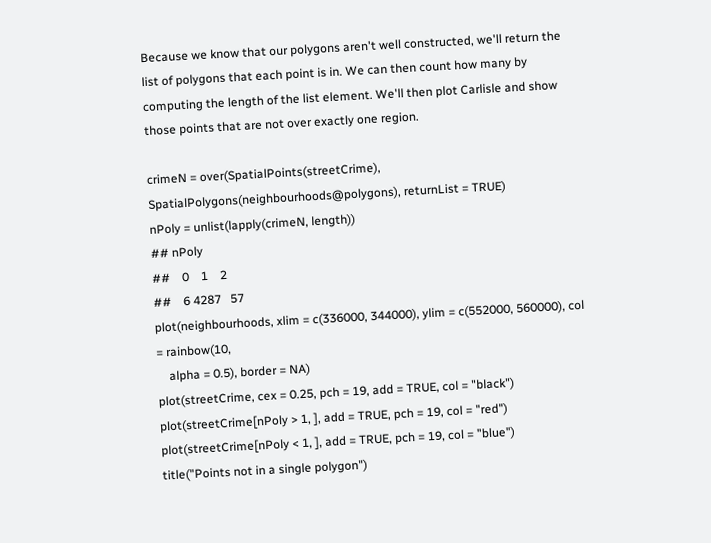Because we know that our polygons aren't well constructed, we'll return the list of polygons that each point is in. We can then count how many by computing the length of the list element. We'll then plot Carlisle and show those points that are not over exactly one region.

crimeN = over(SpatialPoints(streetCrime), SpatialPolygons(neighbourhoods@polygons), returnList = TRUE)
nPoly = unlist(lapply(crimeN, length))
## nPoly
##    0    1    2
##    6 4287   57
plot(neighbourhoods, xlim = c(336000, 344000), ylim = c(552000, 560000), col = rainbow(10,
    alpha = 0.5), border = NA)
plot(streetCrime, cex = 0.25, pch = 19, add = TRUE, col = "black")
plot(streetCrime[nPoly > 1, ], add = TRUE, pch = 19, col = "red")
plot(streetCrime[nPoly < 1, ], add = TRUE, pch = 19, col = "blue")
title("Points not in a single polygon")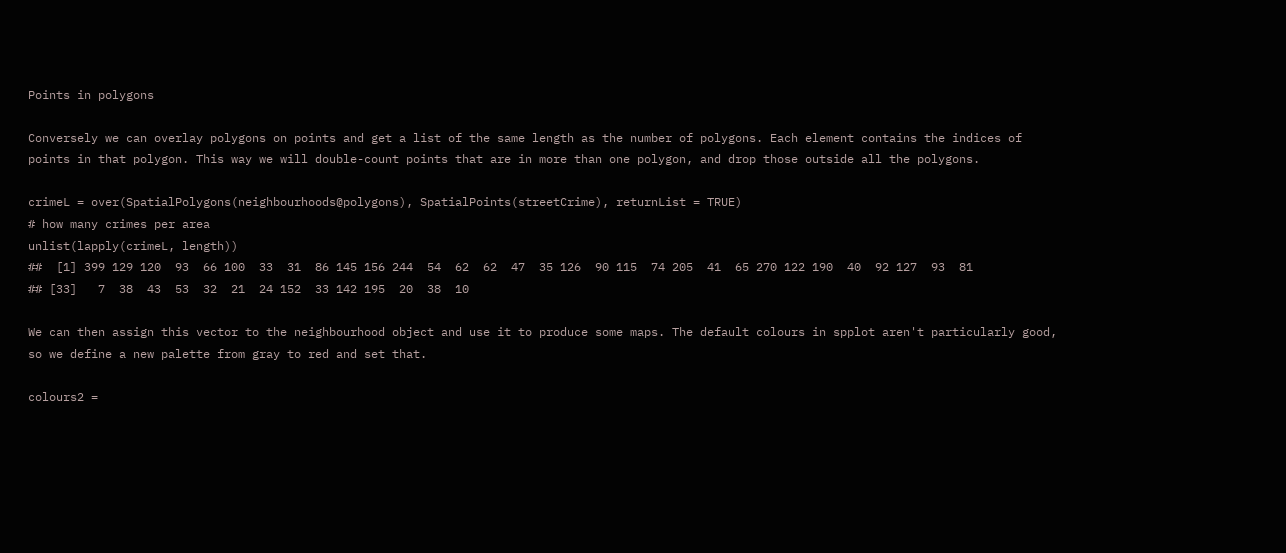Points in polygons

Conversely we can overlay polygons on points and get a list of the same length as the number of polygons. Each element contains the indices of points in that polygon. This way we will double-count points that are in more than one polygon, and drop those outside all the polygons.

crimeL = over(SpatialPolygons(neighbourhoods@polygons), SpatialPoints(streetCrime), returnList = TRUE)
# how many crimes per area
unlist(lapply(crimeL, length))
##  [1] 399 129 120  93  66 100  33  31  86 145 156 244  54  62  62  47  35 126  90 115  74 205  41  65 270 122 190  40  92 127  93  81
## [33]   7  38  43  53  32  21  24 152  33 142 195  20  38  10

We can then assign this vector to the neighbourhood object and use it to produce some maps. The default colours in spplot aren't particularly good, so we define a new palette from gray to red and set that.

colours2 =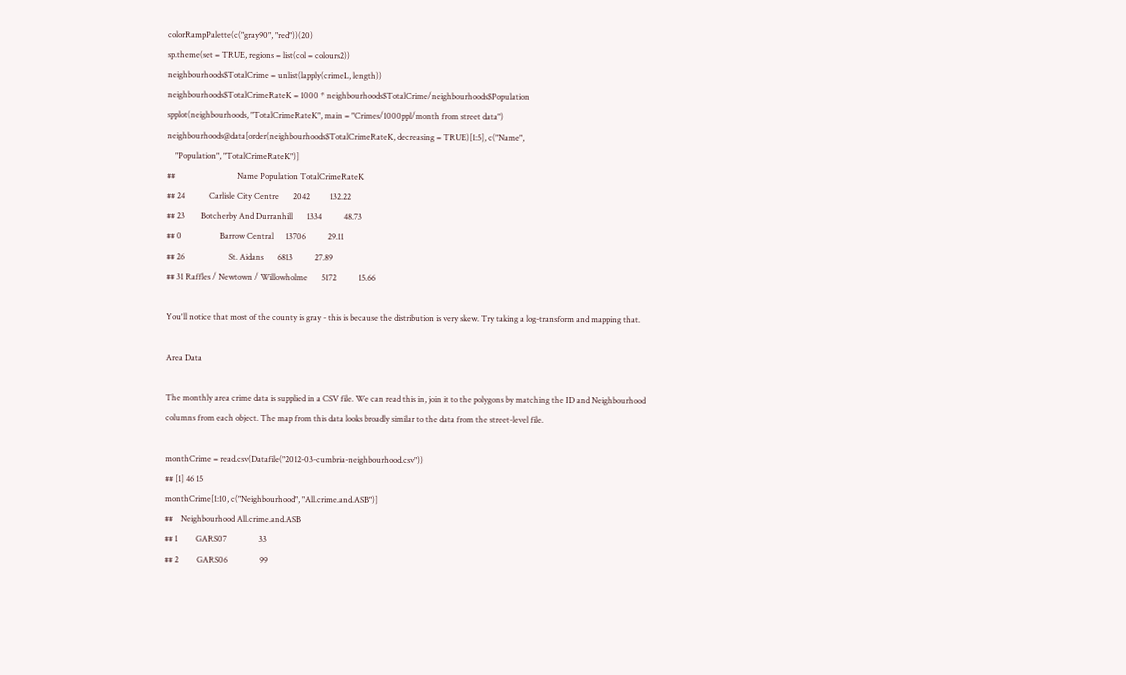colorRampPalette(c("gray90", "red"))(20)
sp.theme(set = TRUE, regions = list(col = colours2))
neighbourhoods$TotalCrime = unlist(lapply(crimeL, length))
neighbourhoods$TotalCrimeRateK = 1000 * neighbourhoods$TotalCrime/neighbourhoods$Population
spplot(neighbourhoods, "TotalCrimeRateK", main = "Crimes/1000ppl/month from street data")
neighbourhoods@data[order(neighbourhoods$TotalCrimeRateK, decreasing = TRUE)[1:5], c("Name",
    "Population", "TotalCrimeRateK")]
##                               Name Population TotalCrimeRateK
## 24            Carlisle City Centre       2042          132.22
## 23        Botcherby And Durranhill       1334           48.73
## 0                   Barrow Central      13706           29.11
## 26                      St. Aidans       6813           27.89
## 31 Raffles / Newtown / Willowholme       5172           15.66

You'll notice that most of the county is gray - this is because the distribution is very skew. Try taking a log-transform and mapping that.

Area Data

The monthly area crime data is supplied in a CSV file. We can read this in, join it to the polygons by matching the ID and Neighbourhood columns from each object. The map from this data looks broadly similar to the data from the street-level file.

monthCrime = read.csv(Datafile("2012-03-cumbria-neighbourhood.csv"))
## [1] 46 15
monthCrime[1:10, c("Neighbourhood", "All.crime.and.ASB")]
##    Neighbourhood All.crime.and.ASB
## 1         GARS07                33
## 2         GARS06                99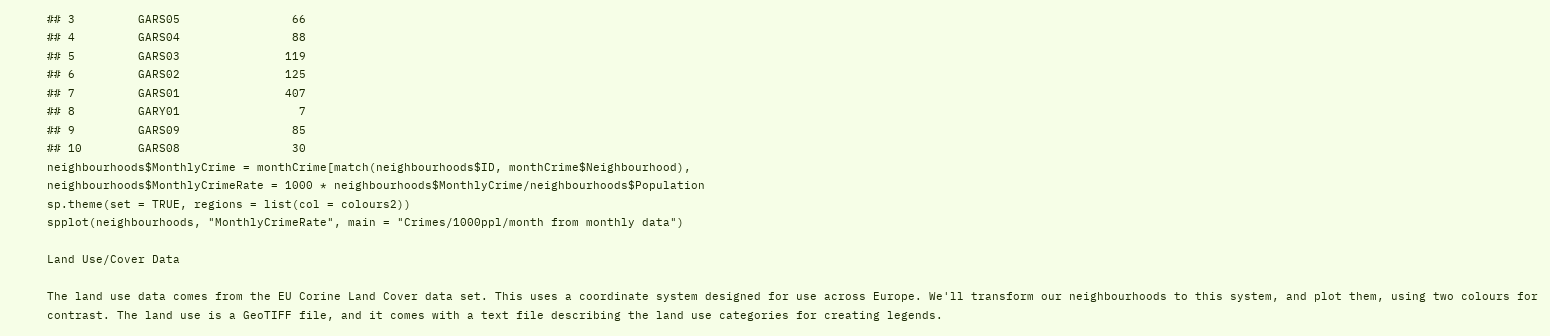## 3         GARS05                66
## 4         GARS04                88
## 5         GARS03               119
## 6         GARS02               125
## 7         GARS01               407
## 8         GARY01                 7
## 9         GARS09                85
## 10        GARS08                30
neighbourhoods$MonthlyCrime = monthCrime[match(neighbourhoods$ID, monthCrime$Neighbourhood),
neighbourhoods$MonthlyCrimeRate = 1000 * neighbourhoods$MonthlyCrime/neighbourhoods$Population
sp.theme(set = TRUE, regions = list(col = colours2))
spplot(neighbourhoods, "MonthlyCrimeRate", main = "Crimes/1000ppl/month from monthly data")

Land Use/Cover Data

The land use data comes from the EU Corine Land Cover data set. This uses a coordinate system designed for use across Europe. We'll transform our neighbourhoods to this system, and plot them, using two colours for contrast. The land use is a GeoTIFF file, and it comes with a text file describing the land use categories for creating legends.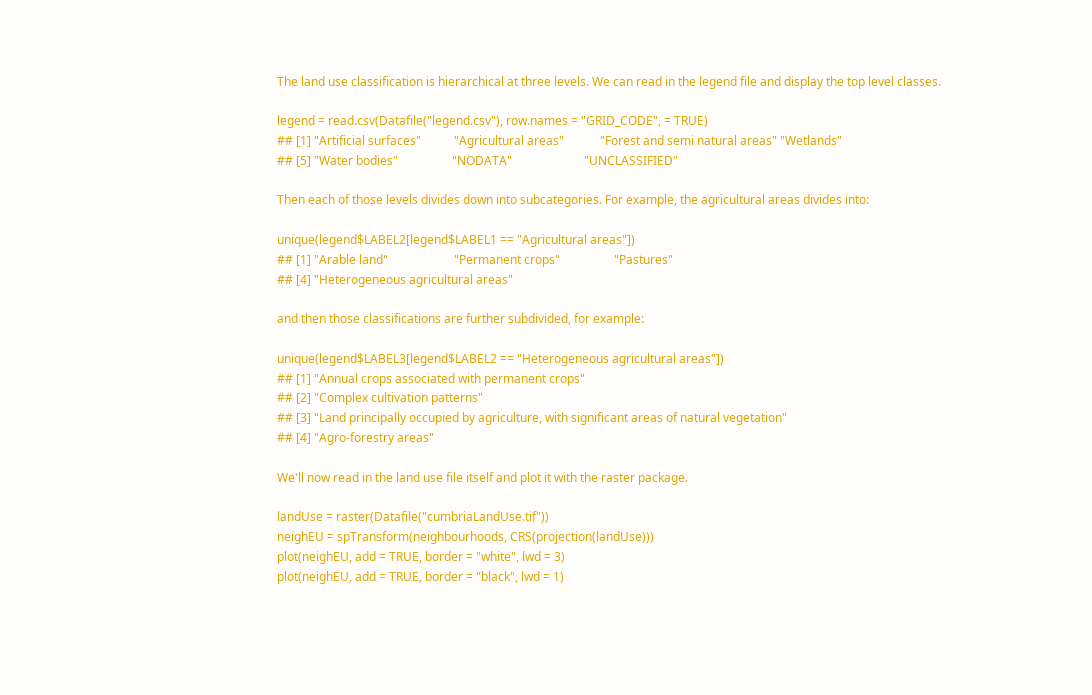The land use classification is hierarchical at three levels. We can read in the legend file and display the top level classes.

legend = read.csv(Datafile("legend.csv"), row.names = "GRID_CODE", = TRUE)
## [1] "Artificial surfaces"           "Agricultural areas"            "Forest and semi natural areas" "Wetlands"
## [5] "Water bodies"                  "NODATA"                        "UNCLASSIFIED"

Then each of those levels divides down into subcategories. For example, the agricultural areas divides into:

unique(legend$LABEL2[legend$LABEL1 == "Agricultural areas"])
## [1] "Arable land"                      "Permanent crops"                  "Pastures"
## [4] "Heterogeneous agricultural areas"

and then those classifications are further subdivided, for example:

unique(legend$LABEL3[legend$LABEL2 == "Heterogeneous agricultural areas"])
## [1] "Annual crops associated with permanent crops"
## [2] "Complex cultivation patterns"
## [3] "Land principally occupied by agriculture, with significant areas of natural vegetation"
## [4] "Agro-forestry areas"

We'll now read in the land use file itself and plot it with the raster package.

landUse = raster(Datafile("cumbriaLandUse.tif"))
neighEU = spTransform(neighbourhoods, CRS(projection(landUse)))
plot(neighEU, add = TRUE, border = "white", lwd = 3)
plot(neighEU, add = TRUE, border = "black", lwd = 1)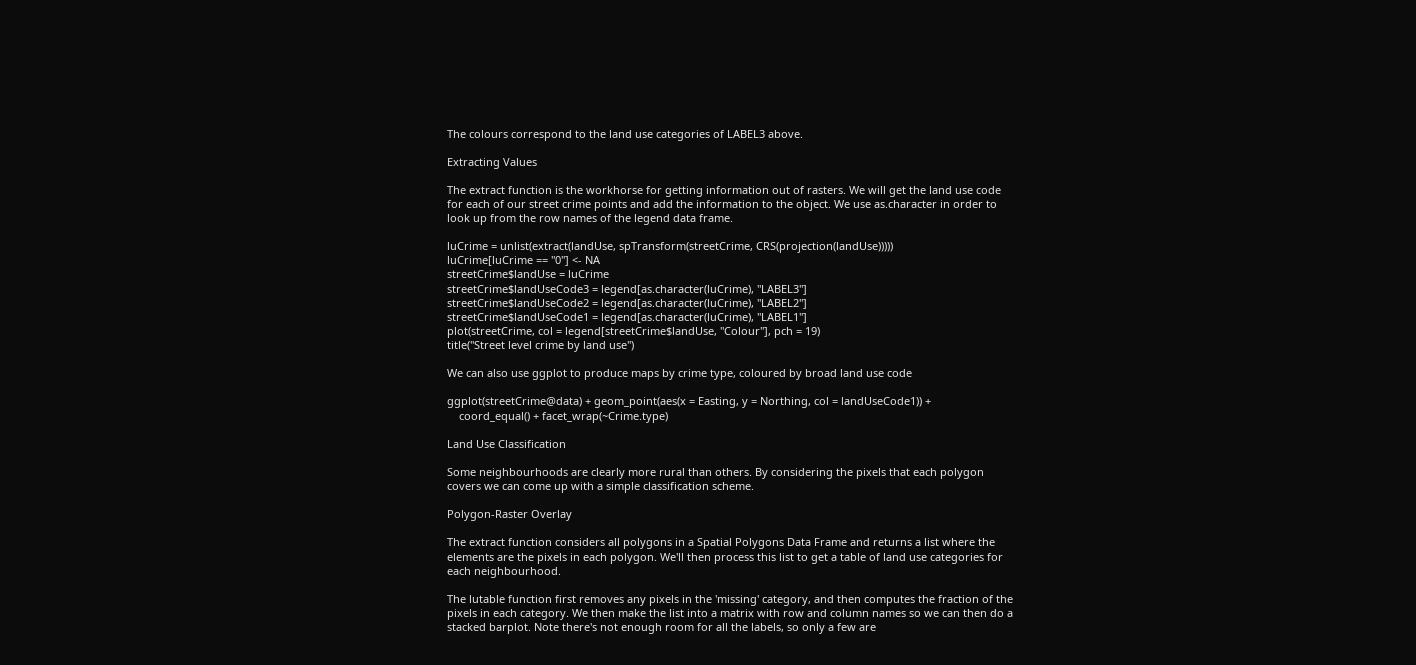The colours correspond to the land use categories of LABEL3 above.

Extracting Values

The extract function is the workhorse for getting information out of rasters. We will get the land use code for each of our street crime points and add the information to the object. We use as.character in order to look up from the row names of the legend data frame.

luCrime = unlist(extract(landUse, spTransform(streetCrime, CRS(projection(landUse)))))
luCrime[luCrime == "0"] <- NA
streetCrime$landUse = luCrime
streetCrime$landUseCode3 = legend[as.character(luCrime), "LABEL3"]
streetCrime$landUseCode2 = legend[as.character(luCrime), "LABEL2"]
streetCrime$landUseCode1 = legend[as.character(luCrime), "LABEL1"]
plot(streetCrime, col = legend[streetCrime$landUse, "Colour"], pch = 19)
title("Street level crime by land use")

We can also use ggplot to produce maps by crime type, coloured by broad land use code

ggplot(streetCrime@data) + geom_point(aes(x = Easting, y = Northing, col = landUseCode1)) +
    coord_equal() + facet_wrap(~Crime.type)

Land Use Classification

Some neighbourhoods are clearly more rural than others. By considering the pixels that each polygon covers we can come up with a simple classification scheme.

Polygon-Raster Overlay

The extract function considers all polygons in a Spatial Polygons Data Frame and returns a list where the elements are the pixels in each polygon. We'll then process this list to get a table of land use categories for each neighbourhood.

The lutable function first removes any pixels in the 'missing' category, and then computes the fraction of the pixels in each category. We then make the list into a matrix with row and column names so we can then do a stacked barplot. Note there's not enough room for all the labels, so only a few are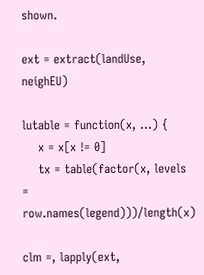shown.

ext = extract(landUse, neighEU)

lutable = function(x, ...) {
    x = x[x != 0]
    tx = table(factor(x, levels = row.names(legend)))/length(x)

clm =, lapply(ext,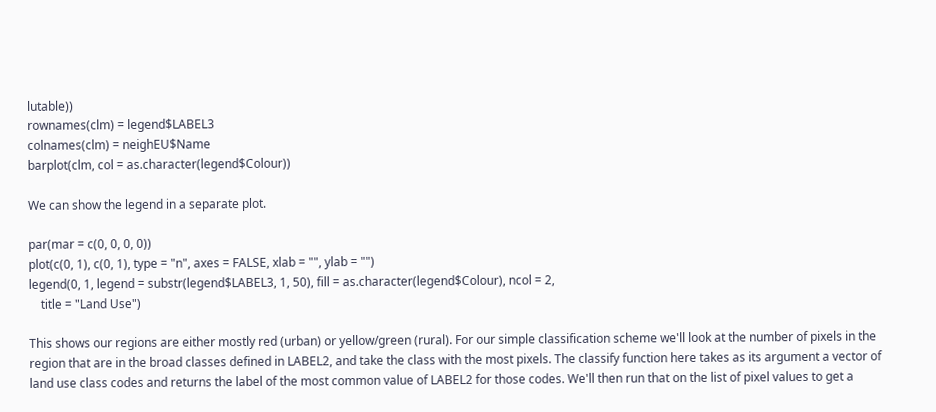lutable))
rownames(clm) = legend$LABEL3
colnames(clm) = neighEU$Name
barplot(clm, col = as.character(legend$Colour))

We can show the legend in a separate plot.

par(mar = c(0, 0, 0, 0))
plot(c(0, 1), c(0, 1), type = "n", axes = FALSE, xlab = "", ylab = "")
legend(0, 1, legend = substr(legend$LABEL3, 1, 50), fill = as.character(legend$Colour), ncol = 2,
    title = "Land Use")

This shows our regions are either mostly red (urban) or yellow/green (rural). For our simple classification scheme we'll look at the number of pixels in the region that are in the broad classes defined in LABEL2, and take the class with the most pixels. The classify function here takes as its argument a vector of land use class codes and returns the label of the most common value of LABEL2 for those codes. We'll then run that on the list of pixel values to get a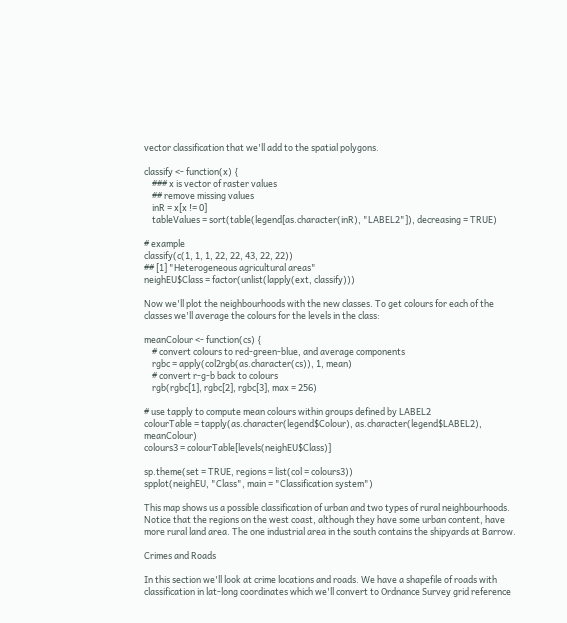vector classification that we'll add to the spatial polygons.

classify <- function(x) {
    ### x is vector of raster values
    ## remove missing values
    inR = x[x != 0]
    tableValues = sort(table(legend[as.character(inR), "LABEL2"]), decreasing = TRUE)

# example
classify(c(1, 1, 1, 22, 22, 43, 22, 22))
## [1] "Heterogeneous agricultural areas"
neighEU$Class = factor(unlist(lapply(ext, classify)))

Now we'll plot the neighbourhoods with the new classes. To get colours for each of the classes we'll average the colours for the levels in the class:

meanColour <- function(cs) {
    # convert colours to red-green-blue, and average components
    rgbc = apply(col2rgb(as.character(cs)), 1, mean)
    # convert r-g-b back to colours
    rgb(rgbc[1], rgbc[2], rgbc[3], max = 256)

# use tapply to compute mean colours within groups defined by LABEL2
colourTable = tapply(as.character(legend$Colour), as.character(legend$LABEL2), meanColour)
colours3 = colourTable[levels(neighEU$Class)]

sp.theme(set = TRUE, regions = list(col = colours3))
spplot(neighEU, "Class", main = "Classification system")

This map shows us a possible classification of urban and two types of rural neighbourhoods. Notice that the regions on the west coast, although they have some urban content, have more rural land area. The one industrial area in the south contains the shipyards at Barrow.

Crimes and Roads

In this section we'll look at crime locations and roads. We have a shapefile of roads with classification in lat-long coordinates which we'll convert to Ordnance Survey grid reference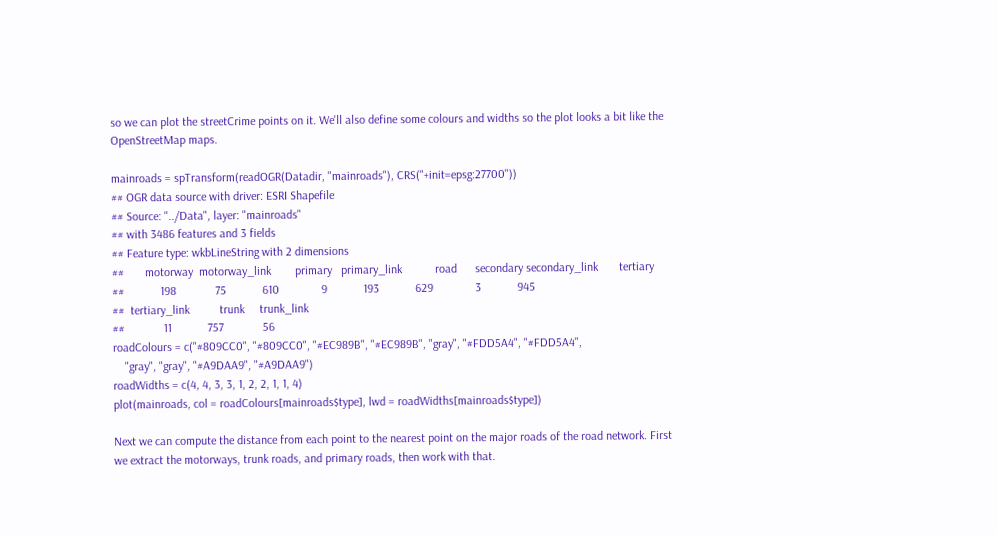so we can plot the streetCrime points on it. We'll also define some colours and widths so the plot looks a bit like the OpenStreetMap maps.

mainroads = spTransform(readOGR(Datadir, "mainroads"), CRS("+init=epsg:27700"))
## OGR data source with driver: ESRI Shapefile
## Source: "../Data", layer: "mainroads"
## with 3486 features and 3 fields
## Feature type: wkbLineString with 2 dimensions
##       motorway  motorway_link        primary   primary_link           road      secondary secondary_link       tertiary
##            198             75            610              9            193            629              3            945
##  tertiary_link          trunk     trunk_link
##             11            757             56
roadColours = c("#809CC0", "#809CC0", "#EC989B", "#EC989B", "gray", "#FDD5A4", "#FDD5A4",
    "gray", "gray", "#A9DAA9", "#A9DAA9")
roadWidths = c(4, 4, 3, 3, 1, 2, 2, 1, 1, 4)
plot(mainroads, col = roadColours[mainroads$type], lwd = roadWidths[mainroads$type])

Next we can compute the distance from each point to the nearest point on the major roads of the road network. First we extract the motorways, trunk roads, and primary roads, then work with that.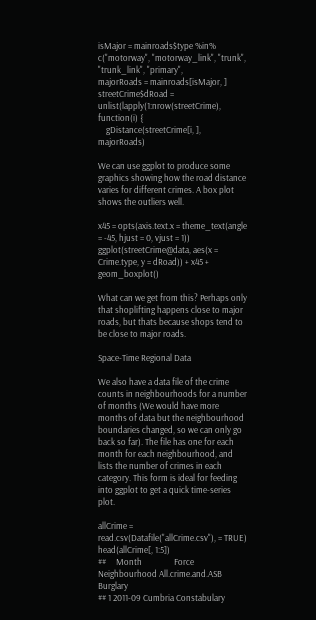isMajor = mainroads$type %in% c("motorway", "motorway_link", "trunk", "trunk_link", "primary",
majorRoads = mainroads[isMajor, ]
streetCrime$dRoad = unlist(lapply(1:nrow(streetCrime), function(i) {
    gDistance(streetCrime[i, ], majorRoads)

We can use ggplot to produce some graphics showing how the road distance varies for different crimes. A box plot shows the outliers well.

x45 = opts(axis.text.x = theme_text(angle = -45, hjust = 0, vjust = 1))
ggplot(streetCrime@data, aes(x = Crime.type, y = dRoad)) + x45 + geom_boxplot()

What can we get from this? Perhaps only that shoplifting happens close to major roads, but thats because shops tend to be close to major roads.

Space-Time Regional Data

We also have a data file of the crime counts in neighbourhoods for a number of months (We would have more months of data but the neighbourhood boundaries changed, so we can only go back so far). The file has one for each month for each neighbourhood, and lists the number of crimes in each category. This form is ideal for feeding into ggplot to get a quick time-series plot.

allCrime = read.csv(Datafile("allCrime.csv"), = TRUE)
head(allCrime[, 1:5])
##     Month                Force Neighbourhood All.crime.and.ASB Burglary
## 1 2011-09 Cumbria Constabulary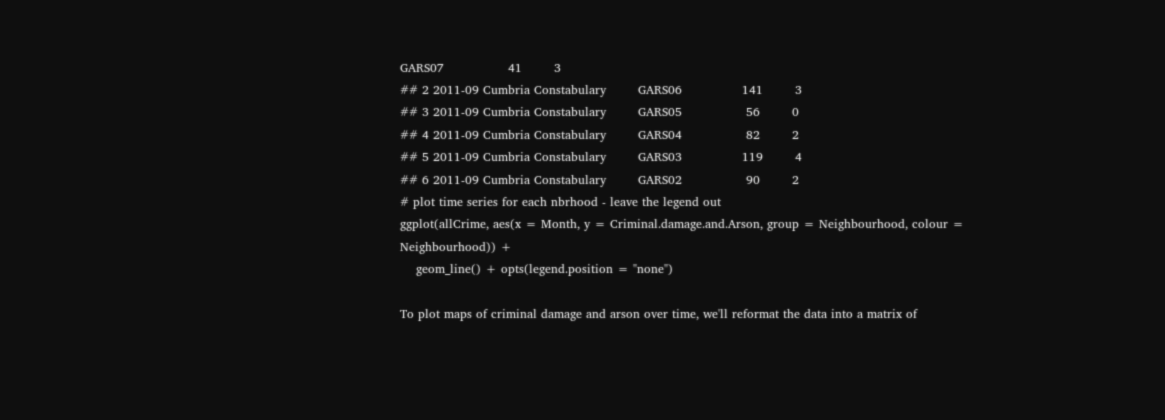GARS07                41        3
## 2 2011-09 Cumbria Constabulary        GARS06               141        3
## 3 2011-09 Cumbria Constabulary        GARS05                56        0
## 4 2011-09 Cumbria Constabulary        GARS04                82        2
## 5 2011-09 Cumbria Constabulary        GARS03               119        4
## 6 2011-09 Cumbria Constabulary        GARS02                90        2
# plot time series for each nbrhood - leave the legend out
ggplot(allCrime, aes(x = Month, y = Criminal.damage.and.Arson, group = Neighbourhood, colour = Neighbourhood)) +
    geom_line() + opts(legend.position = "none")

To plot maps of criminal damage and arson over time, we'll reformat the data into a matrix of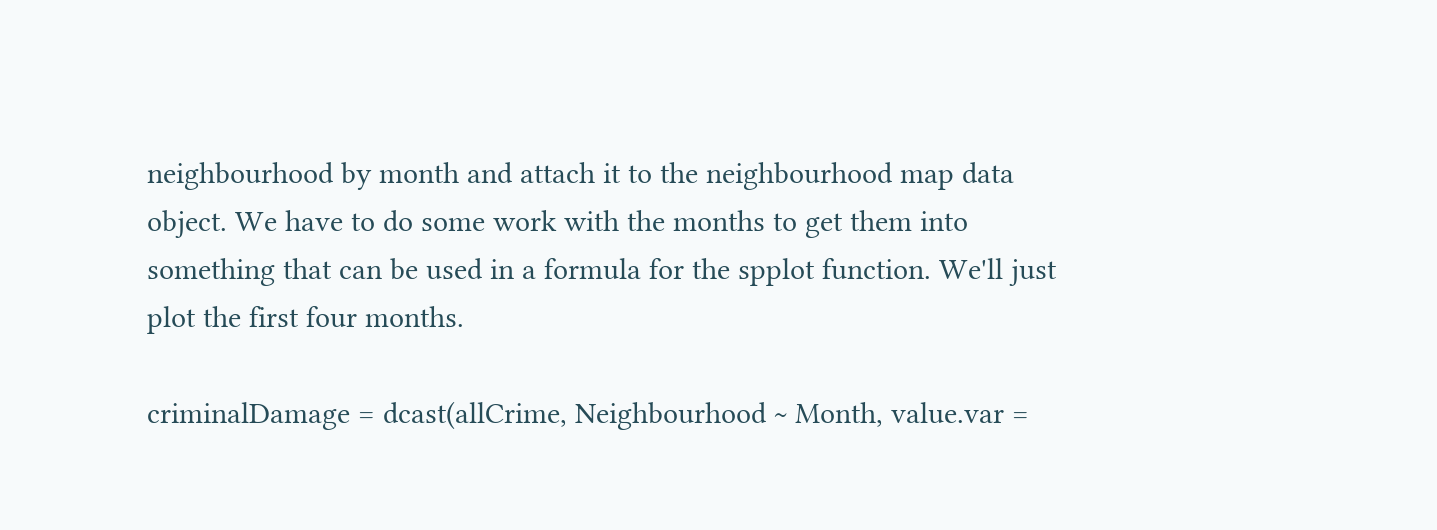neighbourhood by month and attach it to the neighbourhood map data object. We have to do some work with the months to get them into something that can be used in a formula for the spplot function. We'll just plot the first four months.

criminalDamage = dcast(allCrime, Neighbourhood ~ Month, value.var =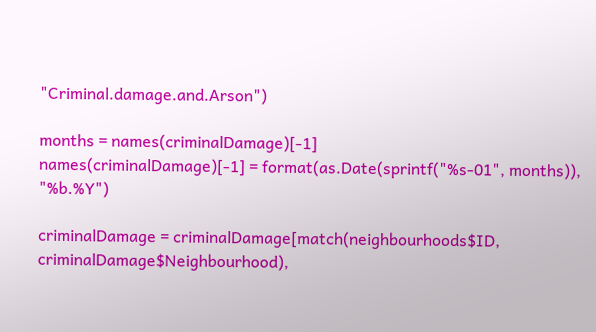"Criminal.damage.and.Arson")

months = names(criminalDamage)[-1]
names(criminalDamage)[-1] = format(as.Date(sprintf("%s-01", months)), "%b.%Y")

criminalDamage = criminalDamage[match(neighbourhoods$ID, criminalDamage$Neighbourhood),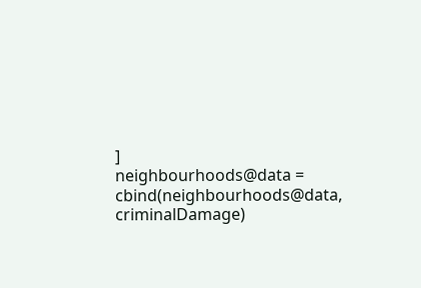]
neighbourhoods@data = cbind(neighbourhoods@data, criminalDamage)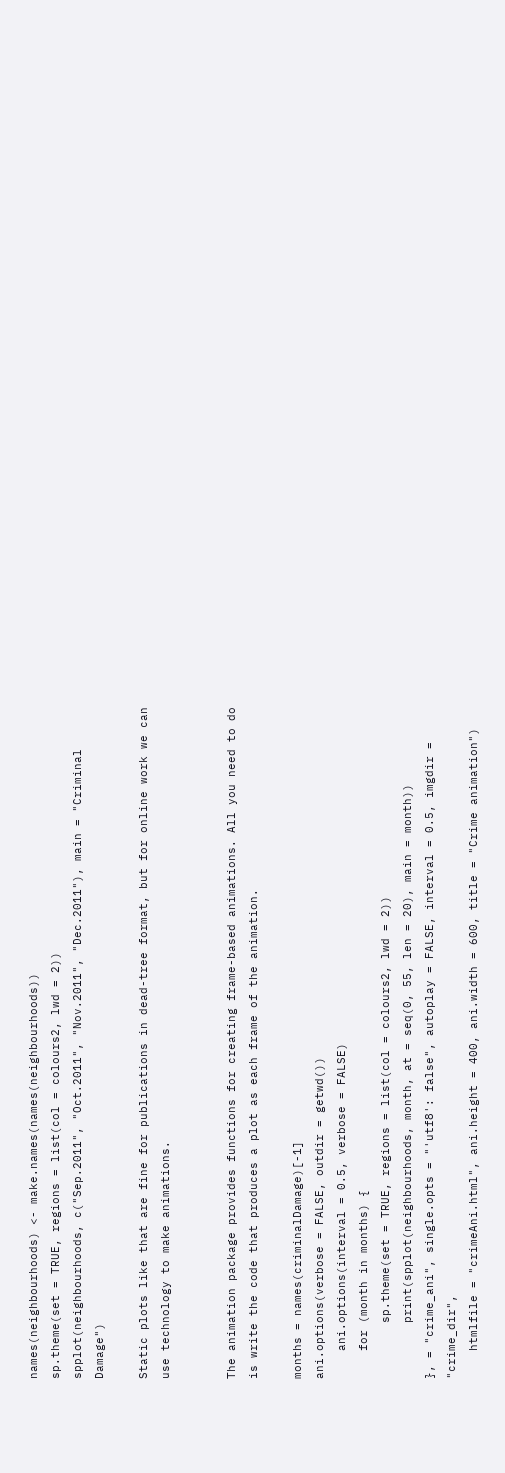names(neighbourhoods) <- make.names(names(neighbourhoods))
sp.theme(set = TRUE, regions = list(col = colours2, lwd = 2))
spplot(neighbourhoods, c("Sep.2011", "Oct.2011", "Nov.2011", "Dec.2011"), main = "Criminal Damage")

Static plots like that are fine for publications in dead-tree format, but for online work we can use technology to make animations.


The animation package provides functions for creating frame-based animations. All you need to do is write the code that produces a plot as each frame of the animation.

months = names(criminalDamage)[-1]
ani.options(verbose = FALSE, outdir = getwd())
    ani.options(interval = 0.5, verbose = FALSE)
    for (month in months) {
        sp.theme(set = TRUE, regions = list(col = colours2, lwd = 2))
        print(spplot(neighbourhoods, month, at = seq(0, 55, len = 20), main = month))
}, = "crime_ani", single.opts = "'utf8': false", autoplay = FALSE, interval = 0.5, imgdir = "crime_dir",
    htmlfile = "crimeAni.html", ani.height = 400, ani.width = 600, title = "Crime animation")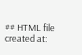## HTML file created at: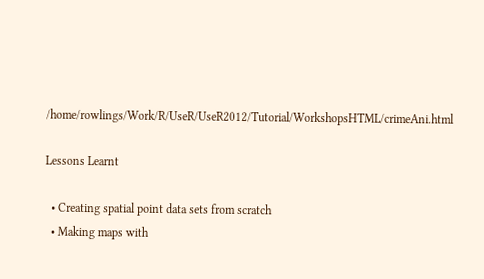/home/rowlings/Work/R/UseR/UseR2012/Tutorial/WorkshopsHTML/crimeAni.html

Lessons Learnt

  • Creating spatial point data sets from scratch
  • Making maps with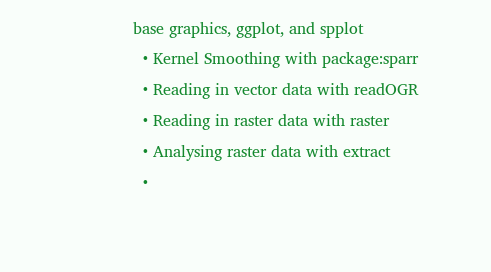base graphics, ggplot, and spplot
  • Kernel Smoothing with package:sparr
  • Reading in vector data with readOGR
  • Reading in raster data with raster
  • Analysing raster data with extract
  •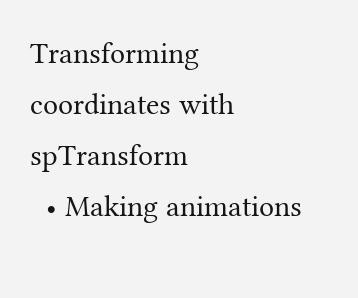Transforming coordinates with spTransform
  • Making animations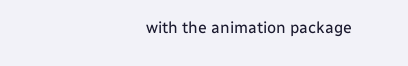with the animation package